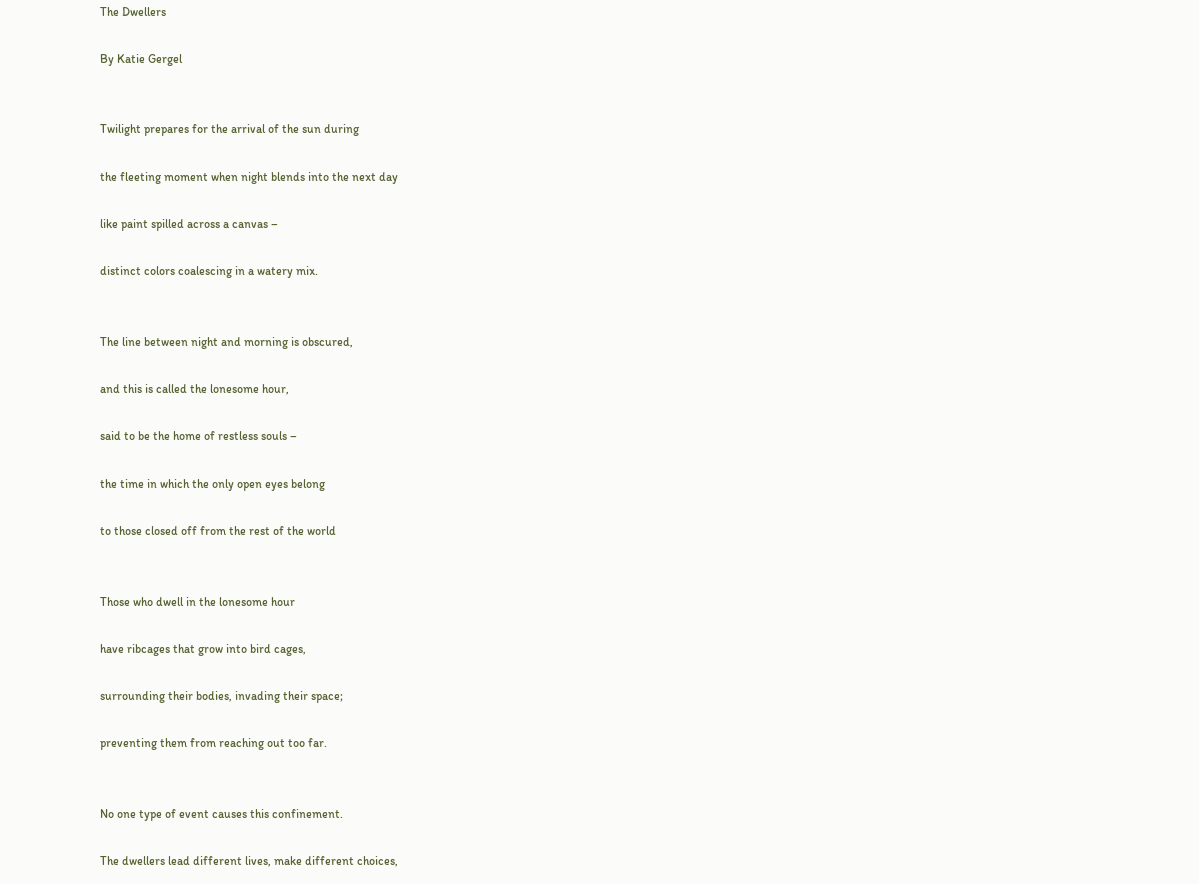The Dwellers

By Katie Gergel


Twilight prepares for the arrival of the sun during

the fleeting moment when night blends into the next day

like paint spilled across a canvas –

distinct colors coalescing in a watery mix.


The line between night and morning is obscured,

and this is called the lonesome hour,

said to be the home of restless souls –

the time in which the only open eyes belong

to those closed off from the rest of the world


Those who dwell in the lonesome hour

have ribcages that grow into bird cages,

surrounding their bodies, invading their space;

preventing them from reaching out too far.


No one type of event causes this confinement.

The dwellers lead different lives, make different choices,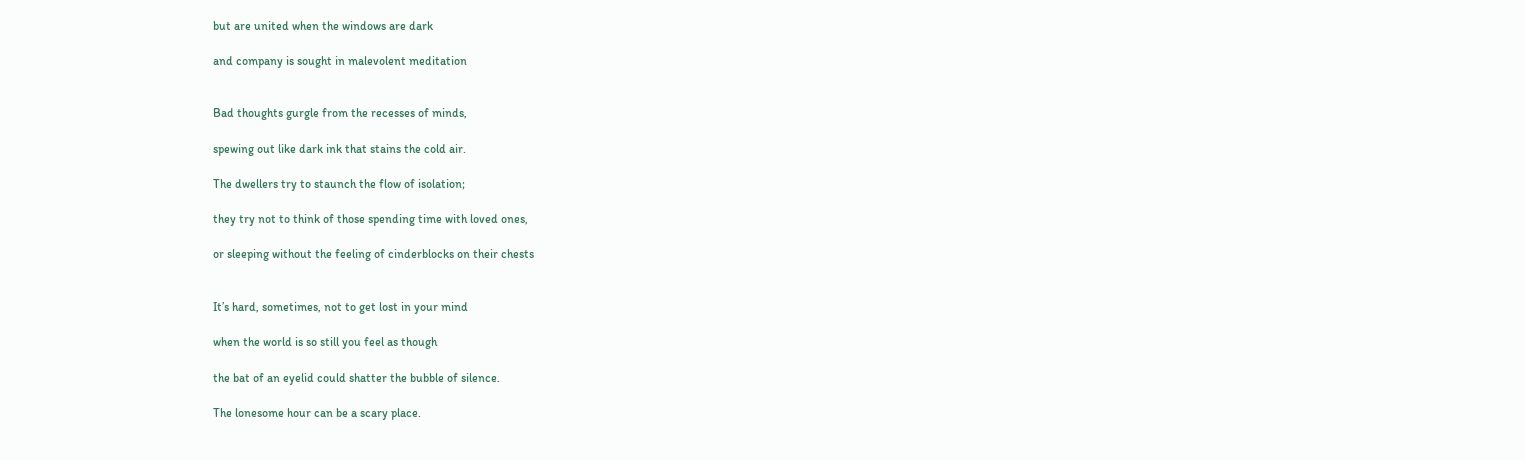but are united when the windows are dark

and company is sought in malevolent meditation


Bad thoughts gurgle from the recesses of minds,

spewing out like dark ink that stains the cold air.

The dwellers try to staunch the flow of isolation;

they try not to think of those spending time with loved ones,

or sleeping without the feeling of cinderblocks on their chests


It’s hard, sometimes, not to get lost in your mind

when the world is so still you feel as though

the bat of an eyelid could shatter the bubble of silence.

The lonesome hour can be a scary place.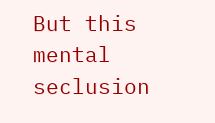But this mental seclusion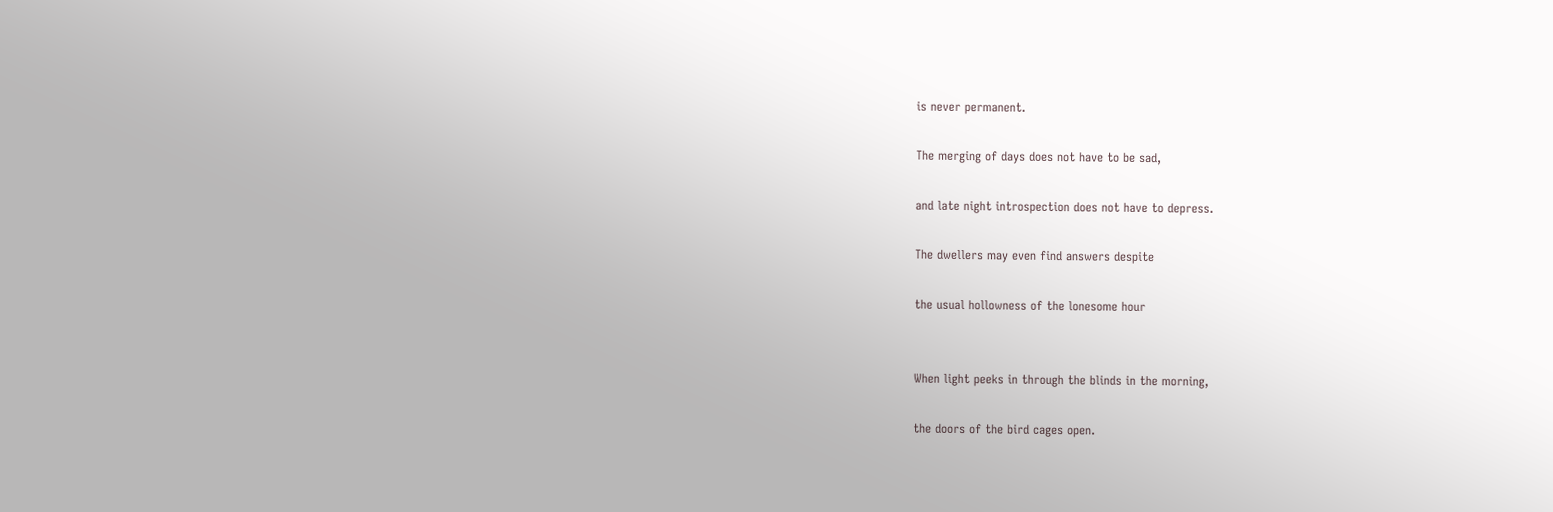is never permanent.

The merging of days does not have to be sad,

and late night introspection does not have to depress.

The dwellers may even find answers despite

the usual hollowness of the lonesome hour


When light peeks in through the blinds in the morning,

the doors of the bird cages open.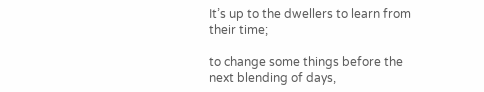It’s up to the dwellers to learn from their time;

to change some things before the next blending of days,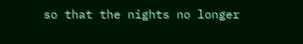so that the nights no longer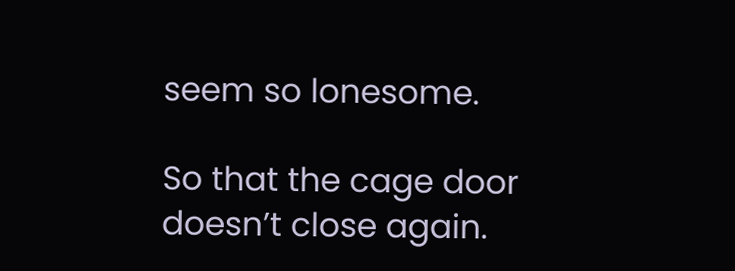seem so lonesome.

So that the cage door doesn’t close again.